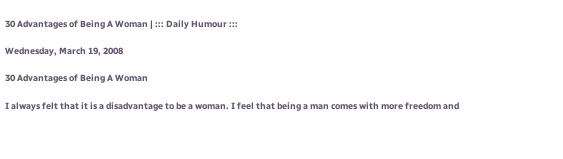30 Advantages of Being A Woman | ::: Daily Humour :::

Wednesday, March 19, 2008

30 Advantages of Being A Woman

I always felt that it is a disadvantage to be a woman. I feel that being a man comes with more freedom and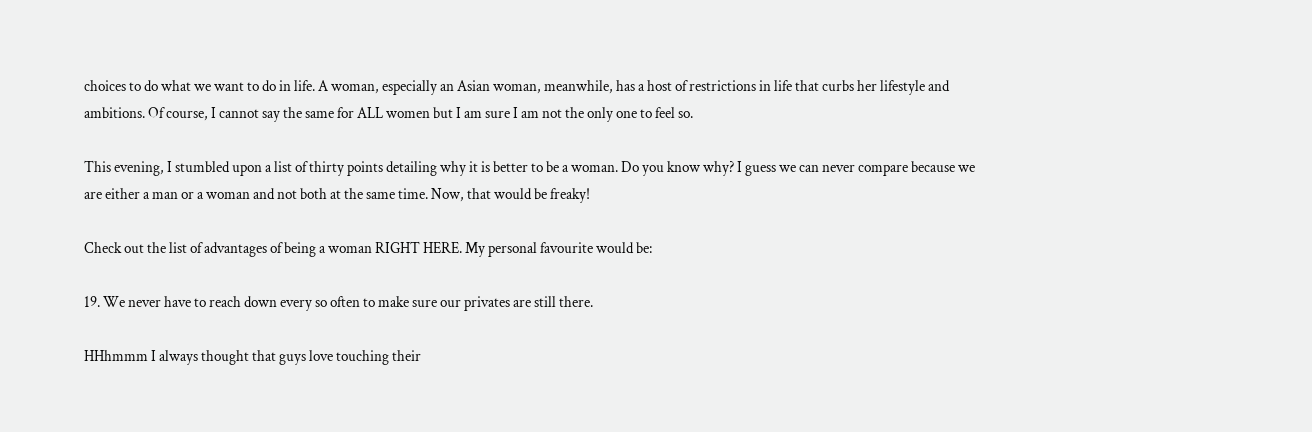choices to do what we want to do in life. A woman, especially an Asian woman, meanwhile, has a host of restrictions in life that curbs her lifestyle and ambitions. Of course, I cannot say the same for ALL women but I am sure I am not the only one to feel so.

This evening, I stumbled upon a list of thirty points detailing why it is better to be a woman. Do you know why? I guess we can never compare because we are either a man or a woman and not both at the same time. Now, that would be freaky!

Check out the list of advantages of being a woman RIGHT HERE. My personal favourite would be:

19. We never have to reach down every so often to make sure our privates are still there.

HHhmmm I always thought that guys love touching their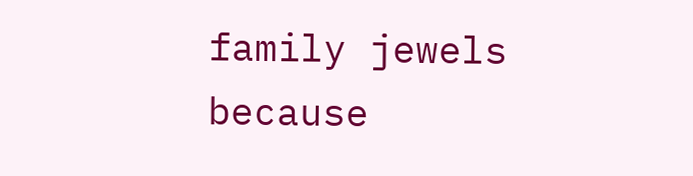family jewels because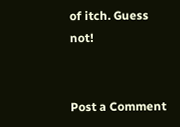of itch. Guess not!


Post a Comment